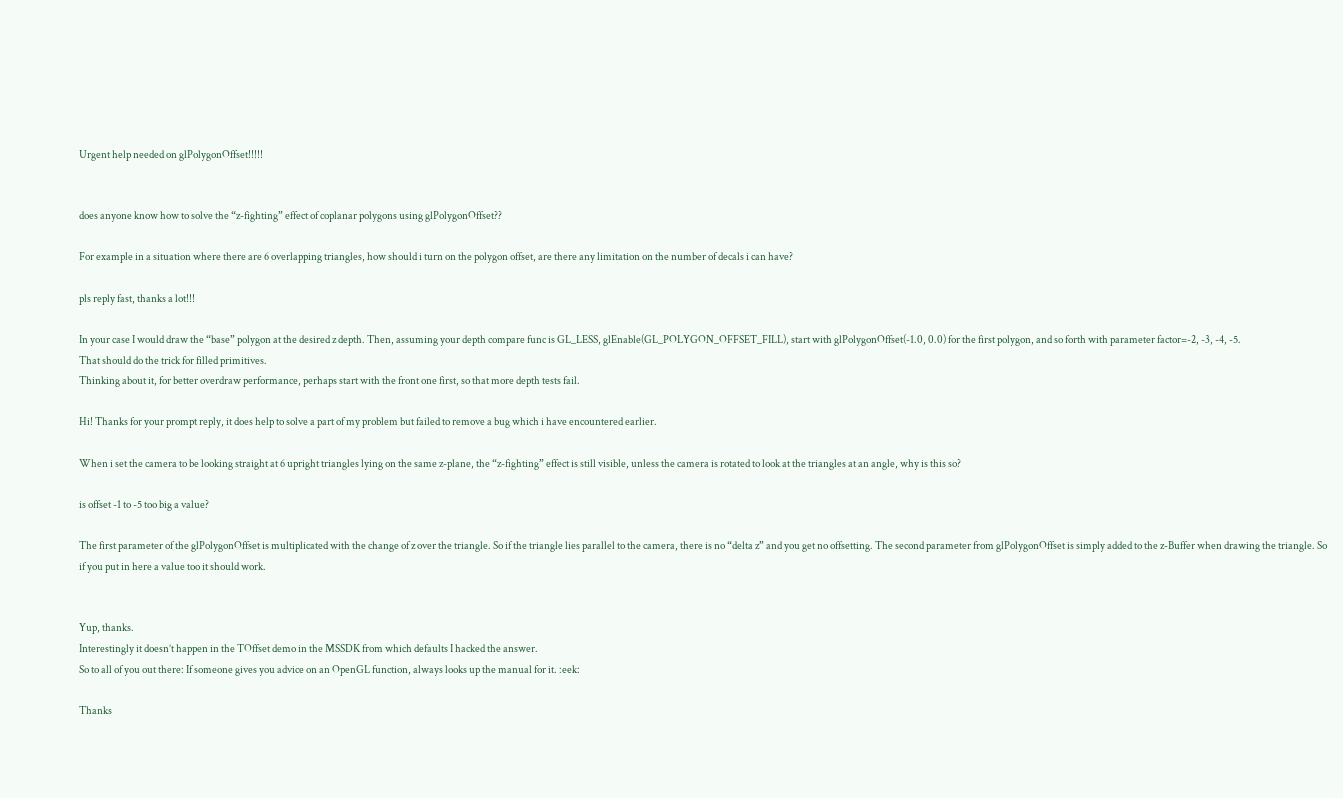Urgent help needed on glPolygonOffset!!!!!


does anyone know how to solve the “z-fighting” effect of coplanar polygons using glPolygonOffset??

For example in a situation where there are 6 overlapping triangles, how should i turn on the polygon offset, are there any limitation on the number of decals i can have?

pls reply fast, thanks a lot!!!

In your case I would draw the “base” polygon at the desired z depth. Then, assuming your depth compare func is GL_LESS, glEnable(GL_POLYGON_OFFSET_FILL), start with glPolygonOffset(-1.0, 0.0) for the first polygon, and so forth with parameter factor=-2, -3, -4, -5.
That should do the trick for filled primitives.
Thinking about it, for better overdraw performance, perhaps start with the front one first, so that more depth tests fail.

Hi! Thanks for your prompt reply, it does help to solve a part of my problem but failed to remove a bug which i have encountered earlier.

When i set the camera to be looking straight at 6 upright triangles lying on the same z-plane, the “z-fighting” effect is still visible, unless the camera is rotated to look at the triangles at an angle, why is this so?

is offset -1 to -5 too big a value?

The first parameter of the glPolygonOffset is multiplicated with the change of z over the triangle. So if the triangle lies parallel to the camera, there is no “delta z” and you get no offsetting. The second parameter from glPolygonOffset is simply added to the z-Buffer when drawing the triangle. So if you put in here a value too it should work.


Yup, thanks.
Interestingly it doesn’t happen in the TOffset demo in the MSSDK from which defaults I hacked the answer.
So to all of you out there: If someone gives you advice on an OpenGL function, always looks up the manual for it. :eek:

Thanks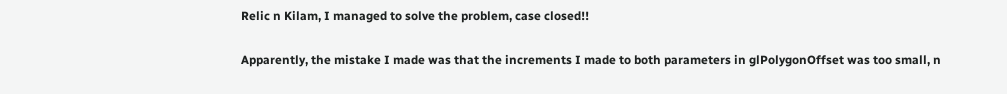Relic n Kilam, I managed to solve the problem, case closed!!

Apparently, the mistake I made was that the increments I made to both parameters in glPolygonOffset was too small, n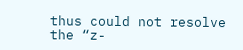thus could not resolve the “z-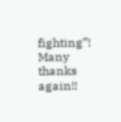fighting”! Many thanks again!!